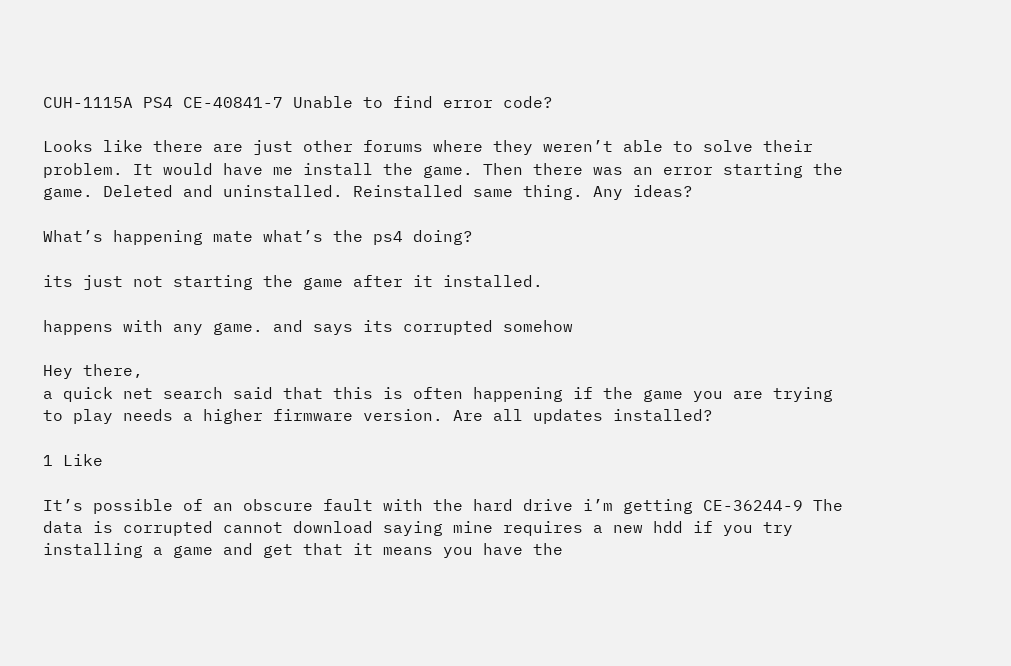CUH-1115A PS4 CE-40841-7 Unable to find error code?

Looks like there are just other forums where they weren’t able to solve their problem. It would have me install the game. Then there was an error starting the game. Deleted and uninstalled. Reinstalled same thing. Any ideas?

What’s happening mate what’s the ps4 doing?

its just not starting the game after it installed.

happens with any game. and says its corrupted somehow

Hey there,
a quick net search said that this is often happening if the game you are trying to play needs a higher firmware version. Are all updates installed?

1 Like

It’s possible of an obscure fault with the hard drive i’m getting CE-36244-9 The data is corrupted cannot download saying mine requires a new hdd if you try installing a game and get that it means you have the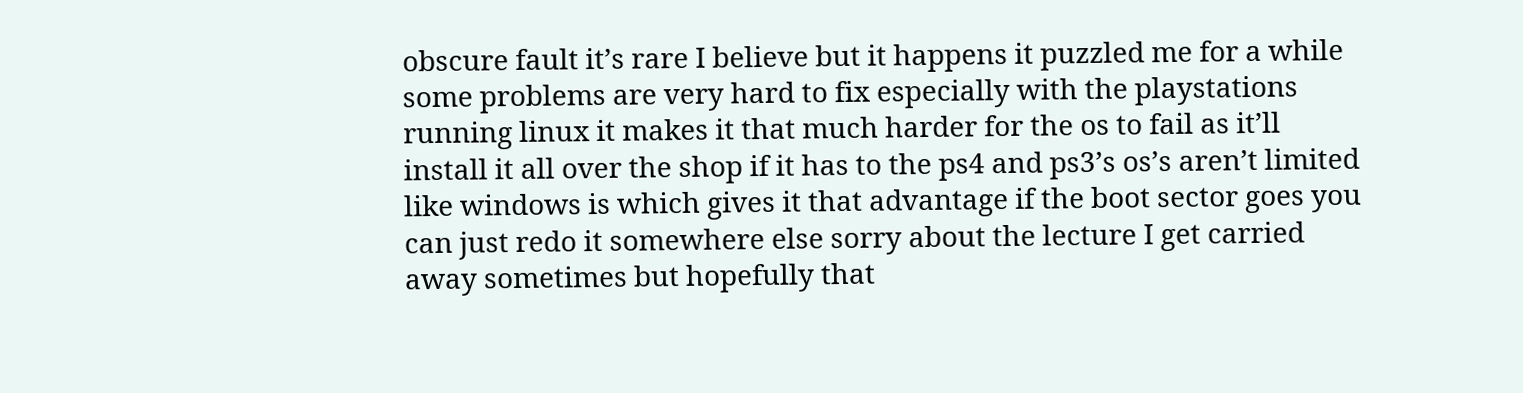obscure fault it’s rare I believe but it happens it puzzled me for a while some problems are very hard to fix especially with the playstations running linux it makes it that much harder for the os to fail as it’ll install it all over the shop if it has to the ps4 and ps3’s os’s aren’t limited like windows is which gives it that advantage if the boot sector goes you can just redo it somewhere else sorry about the lecture I get carried away sometimes but hopefully that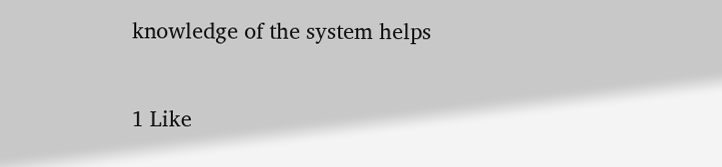knowledge of the system helps

1 Like